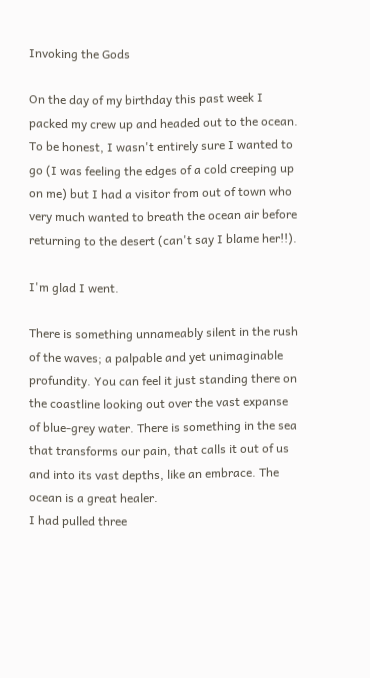Invoking the Gods

On the day of my birthday this past week I packed my crew up and headed out to the ocean. To be honest, I wasn't entirely sure I wanted to go (I was feeling the edges of a cold creeping up on me) but I had a visitor from out of town who very much wanted to breath the ocean air before returning to the desert (can't say I blame her!!).

I'm glad I went.

There is something unnameably silent in the rush of the waves; a palpable and yet unimaginable profundity. You can feel it just standing there on the coastline looking out over the vast expanse of blue-grey water. There is something in the sea that transforms our pain, that calls it out of us and into its vast depths, like an embrace. The ocean is a great healer.
I had pulled three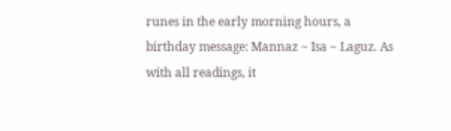runes in the early morning hours, a birthday message: Mannaz ~ Isa ~ Laguz. As with all readings, it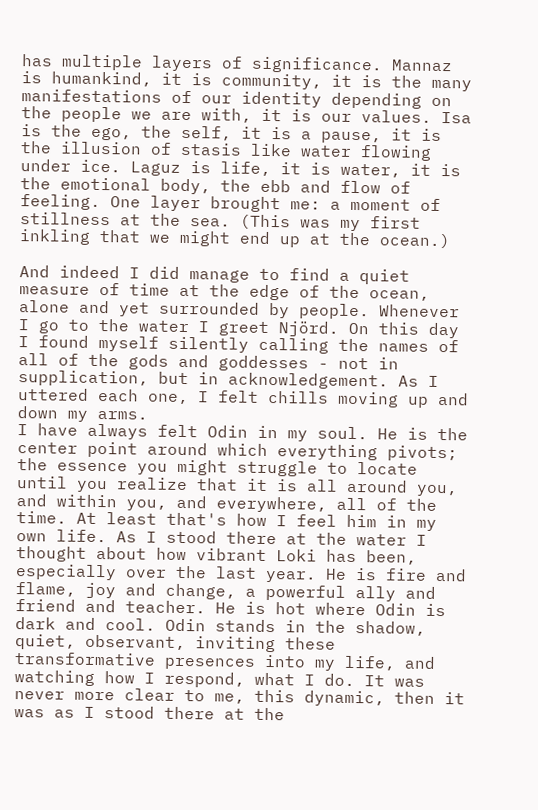has multiple layers of significance. Mannaz is humankind, it is community, it is the many manifestations of our identity depending on the people we are with, it is our values. Isa is the ego, the self, it is a pause, it is the illusion of stasis like water flowing under ice. Laguz is life, it is water, it is the emotional body, the ebb and flow of feeling. One layer brought me: a moment of stillness at the sea. (This was my first inkling that we might end up at the ocean.)

And indeed I did manage to find a quiet measure of time at the edge of the ocean, alone and yet surrounded by people. Whenever I go to the water I greet Njörd. On this day I found myself silently calling the names of all of the gods and goddesses - not in supplication, but in acknowledgement. As I uttered each one, I felt chills moving up and down my arms.
I have always felt Odin in my soul. He is the center point around which everything pivots; the essence you might struggle to locate until you realize that it is all around you, and within you, and everywhere, all of the time. At least that's how I feel him in my own life. As I stood there at the water I thought about how vibrant Loki has been, especially over the last year. He is fire and flame, joy and change, a powerful ally and friend and teacher. He is hot where Odin is dark and cool. Odin stands in the shadow, quiet, observant, inviting these transformative presences into my life, and watching how I respond, what I do. It was never more clear to me, this dynamic, then it was as I stood there at the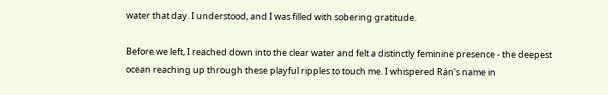water that day. I understood, and I was filled with sobering gratitude.

Before we left, I reached down into the clear water and felt a distinctly feminine presence - the deepest ocean reaching up through these playful ripples to touch me. I whispered Rán's name in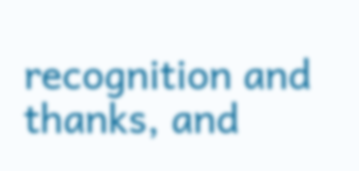recognition and thanks, and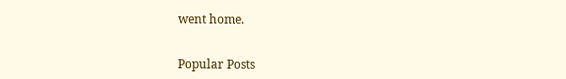went home.


Popular Posts